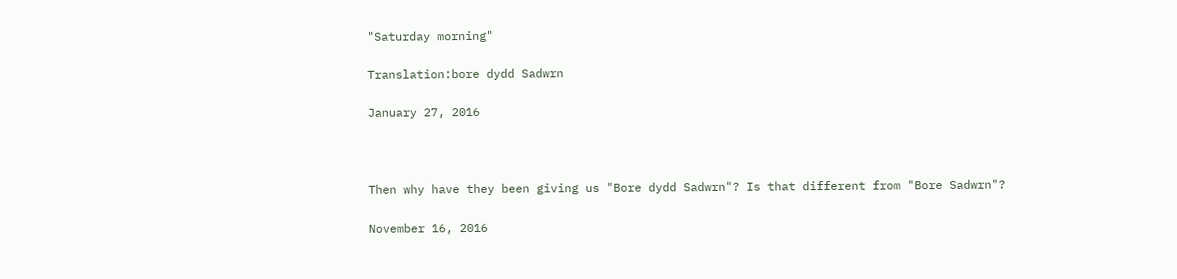"Saturday morning"

Translation:bore dydd Sadwrn

January 27, 2016



Then why have they been giving us "Bore dydd Sadwrn"? Is that different from "Bore Sadwrn"?

November 16, 2016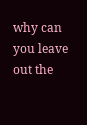why can you leave out the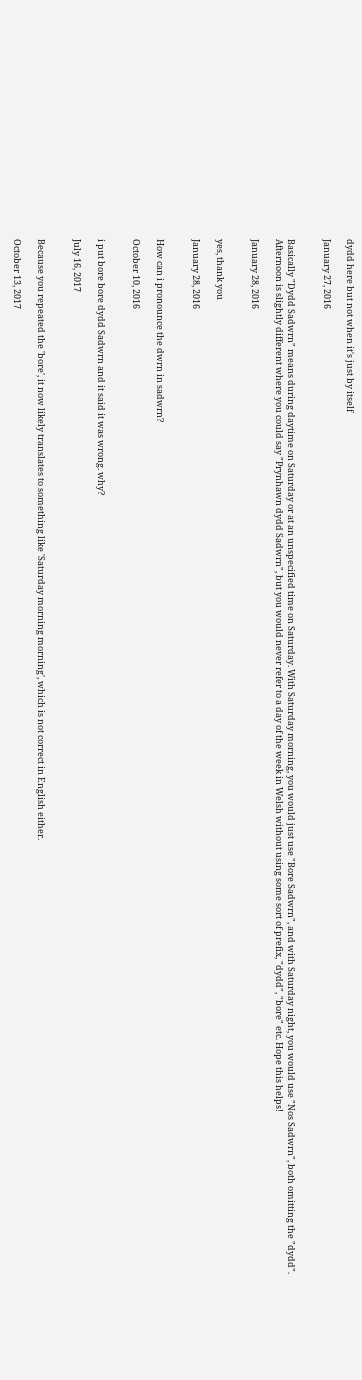dydd here but not when it's just by itself

January 27, 2016


Basically "Dydd Sadwrn" means during daytime on Saturday or at an unspecified time on Saturday. With Saturday morning, you would just use "Bore Sadwrn", and with Saturday night, you would use "Nos Sadwrn", both omitting the "dydd". Afternoon is slightly different where you could say "Prynhawn dydd Sadwrn", but you would never refer to a day of the week in Welsh without using some sort of prefix, "dydd", "bore" etc. Hope this helps!

January 28, 2016


yes, thank you

January 28, 2016


How can i pronounce the dwrn in sadwrn?

October 10, 2016


i put bore bore dydd Sadwrn and it said it was wrong. why?

July 16, 2017


Because you repeated the 'bore', it now likely translates to something like 'Saturday morning morning', which is not correct in English either.

October 13, 2017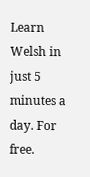Learn Welsh in just 5 minutes a day. For free.